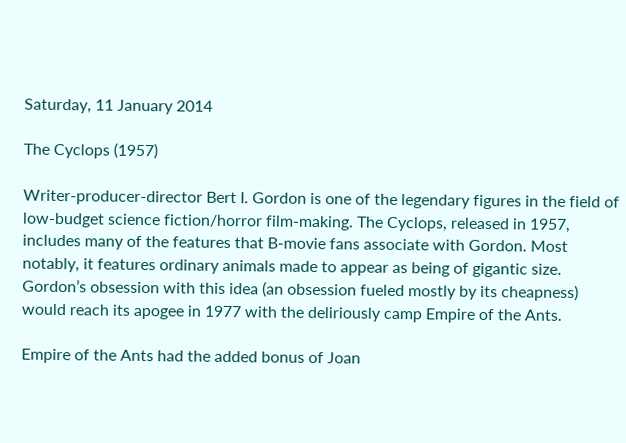Saturday, 11 January 2014

The Cyclops (1957)

Writer-producer-director Bert I. Gordon is one of the legendary figures in the field of low-budget science fiction/horror film-making. The Cyclops, released in 1957, includes many of the features that B-movie fans associate with Gordon. Most notably, it features ordinary animals made to appear as being of gigantic size. Gordon’s obsession with this idea (an obsession fueled mostly by its cheapness) would reach its apogee in 1977 with the deliriously camp Empire of the Ants.

Empire of the Ants had the added bonus of Joan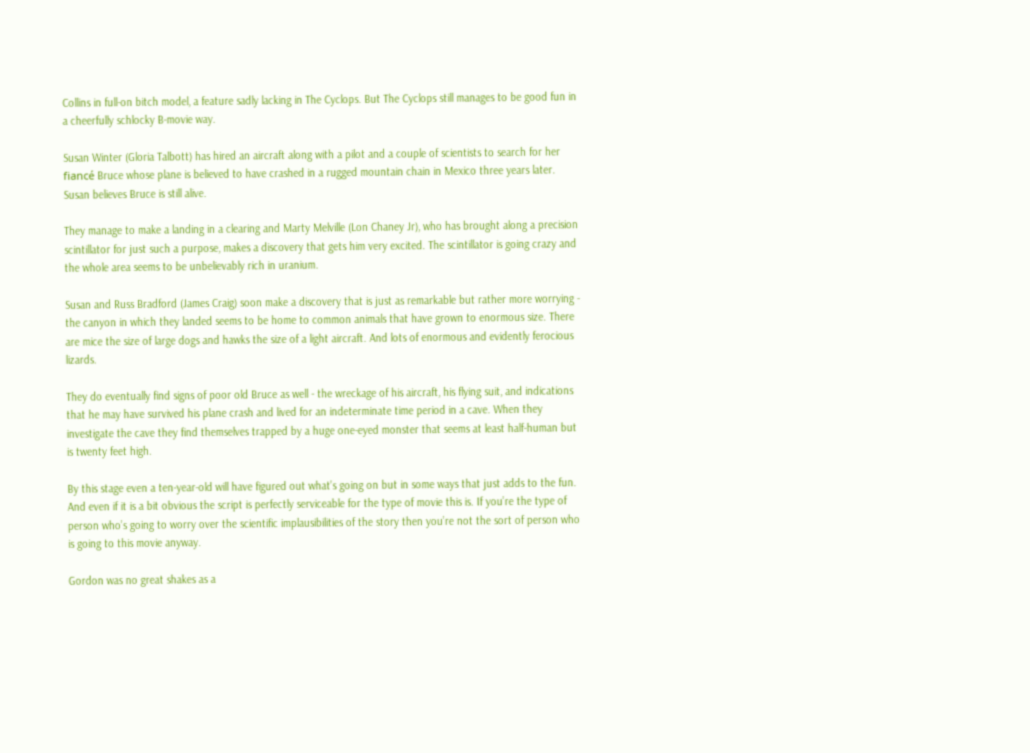Collins in full-on bitch model, a feature sadly lacking in The Cyclops. But The Cyclops still manages to be good fun in a cheerfully schlocky B-movie way.

Susan Winter (Gloria Talbott) has hired an aircraft along with a pilot and a couple of scientists to search for her fiancé Bruce whose plane is believed to have crashed in a rugged mountain chain in Mexico three years later. Susan believes Bruce is still alive.

They manage to make a landing in a clearing and Marty Melville (Lon Chaney Jr), who has brought along a precision scintillator for just such a purpose, makes a discovery that gets him very excited. The scintillator is going crazy and the whole area seems to be unbelievably rich in uranium.

Susan and Russ Bradford (James Craig) soon make a discovery that is just as remarkable but rather more worrying - the canyon in which they landed seems to be home to common animals that have grown to enormous size. There are mice the size of large dogs and hawks the size of a light aircraft. And lots of enormous and evidently ferocious lizards.

They do eventually find signs of poor old Bruce as well - the wreckage of his aircraft, his flying suit, and indications that he may have survived his plane crash and lived for an indeterminate time period in a cave. When they investigate the cave they find themselves trapped by a huge one-eyed monster that seems at least half-human but is twenty feet high.

By this stage even a ten-year-old will have figured out what’s going on but in some ways that just adds to the fun. And even if it is a bit obvious the script is perfectly serviceable for the type of movie this is. If you’re the type of person who’s going to worry over the scientific implausibilities of the story then you’re not the sort of person who is going to this movie anyway.

Gordon was no great shakes as a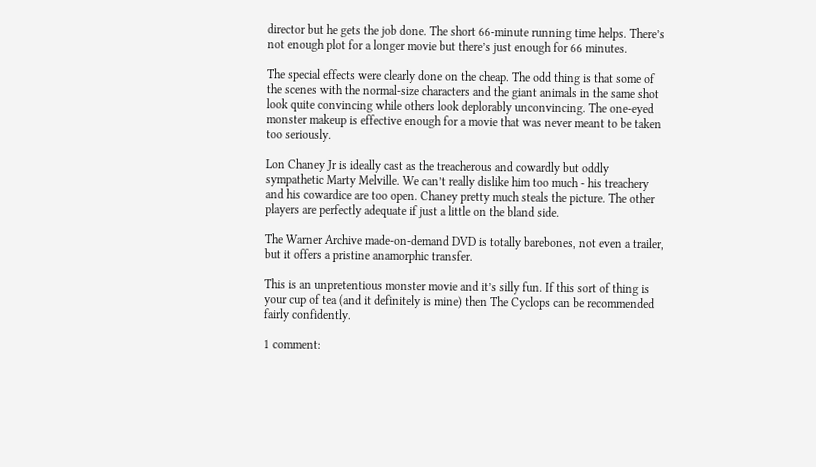director but he gets the job done. The short 66-minute running time helps. There’s not enough plot for a longer movie but there’s just enough for 66 minutes.

The special effects were clearly done on the cheap. The odd thing is that some of the scenes with the normal-size characters and the giant animals in the same shot look quite convincing while others look deplorably unconvincing. The one-eyed monster makeup is effective enough for a movie that was never meant to be taken too seriously.

Lon Chaney Jr is ideally cast as the treacherous and cowardly but oddly sympathetic Marty Melville. We can’t really dislike him too much - his treachery and his cowardice are too open. Chaney pretty much steals the picture. The other players are perfectly adequate if just a little on the bland side.

The Warner Archive made-on-demand DVD is totally barebones, not even a trailer, but it offers a pristine anamorphic transfer.

This is an unpretentious monster movie and it’s silly fun. If this sort of thing is your cup of tea (and it definitely is mine) then The Cyclops can be recommended fairly confidently.

1 comment: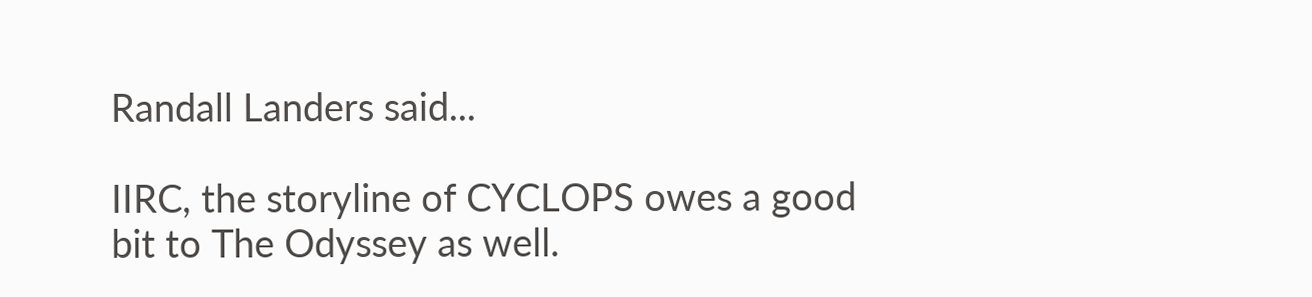Randall Landers said...

IIRC, the storyline of CYCLOPS owes a good bit to The Odyssey as well.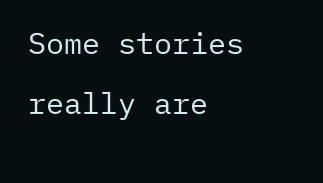Some stories really are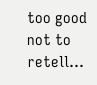too good not to retell...